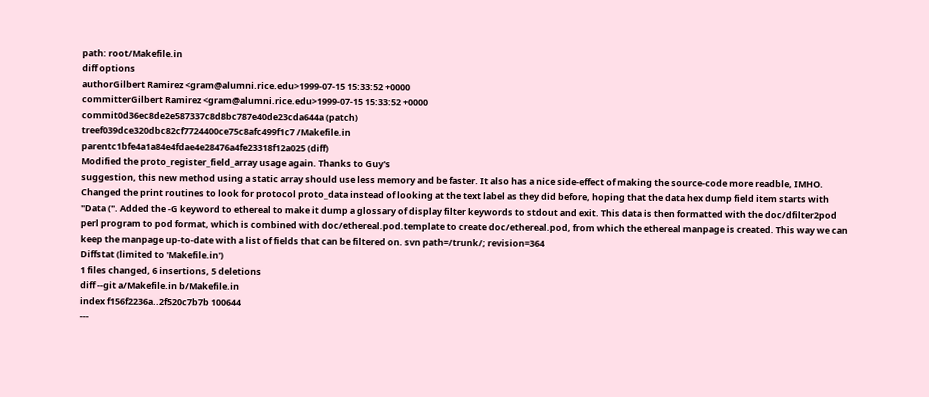path: root/Makefile.in
diff options
authorGilbert Ramirez <gram@alumni.rice.edu>1999-07-15 15:33:52 +0000
committerGilbert Ramirez <gram@alumni.rice.edu>1999-07-15 15:33:52 +0000
commit0d36ec8de2e587337c8d8bc787e40de23cda644a (patch)
treef039dce320dbc82cf7724400ce75c8afc499f1c7 /Makefile.in
parentc1bfe4a1a84e4fdae4e28476a4fe23318f12a025 (diff)
Modified the proto_register_field_array usage again. Thanks to Guy's
suggestion, this new method using a static array should use less memory and be faster. It also has a nice side-effect of making the source-code more readble, IMHO. Changed the print routines to look for protocol proto_data instead of looking at the text label as they did before, hoping that the data hex dump field item starts with "Data (". Added the -G keyword to ethereal to make it dump a glossary of display filter keywords to stdout and exit. This data is then formatted with the doc/dfilter2pod perl program to pod format, which is combined with doc/ethereal.pod.template to create doc/ethereal.pod, from which the ethereal manpage is created. This way we can keep the manpage up-to-date with a list of fields that can be filtered on. svn path=/trunk/; revision=364
Diffstat (limited to 'Makefile.in')
1 files changed, 6 insertions, 5 deletions
diff --git a/Makefile.in b/Makefile.in
index f156f2236a..2f520c7b7b 100644
---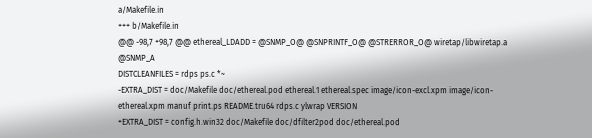a/Makefile.in
+++ b/Makefile.in
@@ -98,7 +98,7 @@ ethereal_LDADD = @SNMP_O@ @SNPRINTF_O@ @STRERROR_O@ wiretap/libwiretap.a @SNMP_A
DISTCLEANFILES = rdps ps.c *~
-EXTRA_DIST = doc/Makefile doc/ethereal.pod ethereal.1 ethereal.spec image/icon-excl.xpm image/icon-ethereal.xpm manuf print.ps README.tru64 rdps.c ylwrap VERSION
+EXTRA_DIST = config.h.win32 doc/Makefile doc/dfilter2pod doc/ethereal.pod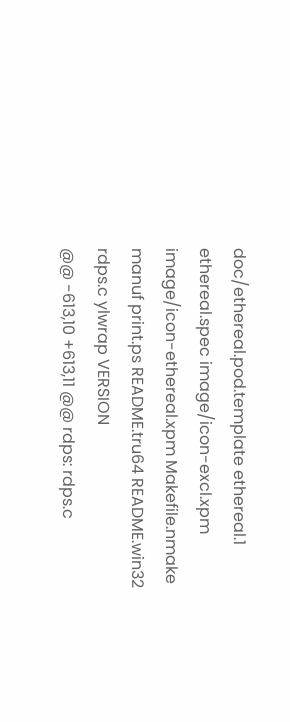doc/ethereal.pod.template ethereal.1 ethereal.spec image/icon-excl.xpm image/icon-ethereal.xpm Makefile.nmake manuf print.ps README.tru64 README.win32 rdps.c ylwrap VERSION
@@ -613,10 +613,11 @@ rdps: rdps.c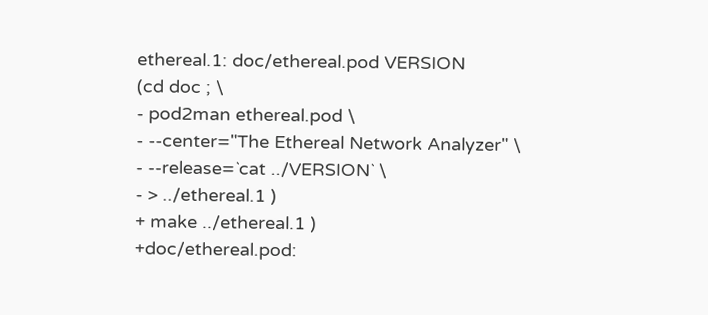ethereal.1: doc/ethereal.pod VERSION
(cd doc ; \
- pod2man ethereal.pod \
- --center="The Ethereal Network Analyzer" \
- --release=`cat ../VERSION` \
- > ../ethereal.1 )
+ make ../ethereal.1 )
+doc/ethereal.pod: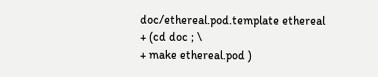doc/ethereal.pod.template ethereal
+ (cd doc ; \
+ make ethereal.pod )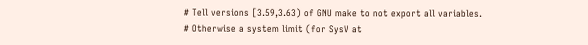# Tell versions [3.59,3.63) of GNU make to not export all variables.
# Otherwise a system limit (for SysV at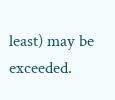least) may be exceeded.